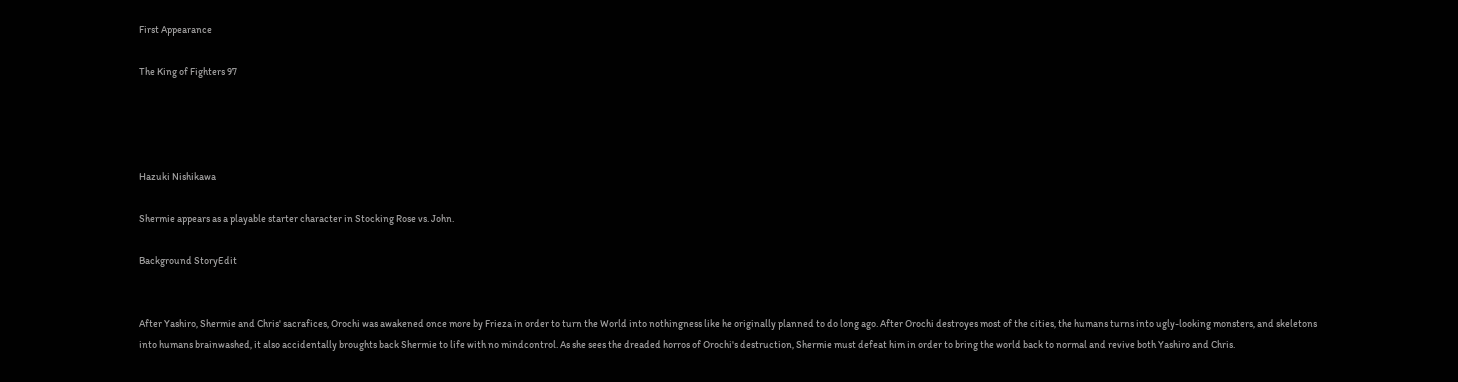First Appearance

The King of Fighters 97




Hazuki Nishikawa

Shermie appears as a playable starter character in Stocking Rose vs. John.

Background StoryEdit


After Yashiro, Shermie and Chris' sacrafices, Orochi was awakened once more by Frieza in order to turn the World into nothingness like he originally planned to do long ago. After Orochi destroyes most of the cities, the humans turns into ugly-looking monsters, and skeletons into humans brainwashed, it also accidentally broughts back Shermie to life with no mindcontrol. As she sees the dreaded horros of Orochi's destruction, Shermie must defeat him in order to bring the world back to normal and revive both Yashiro and Chris.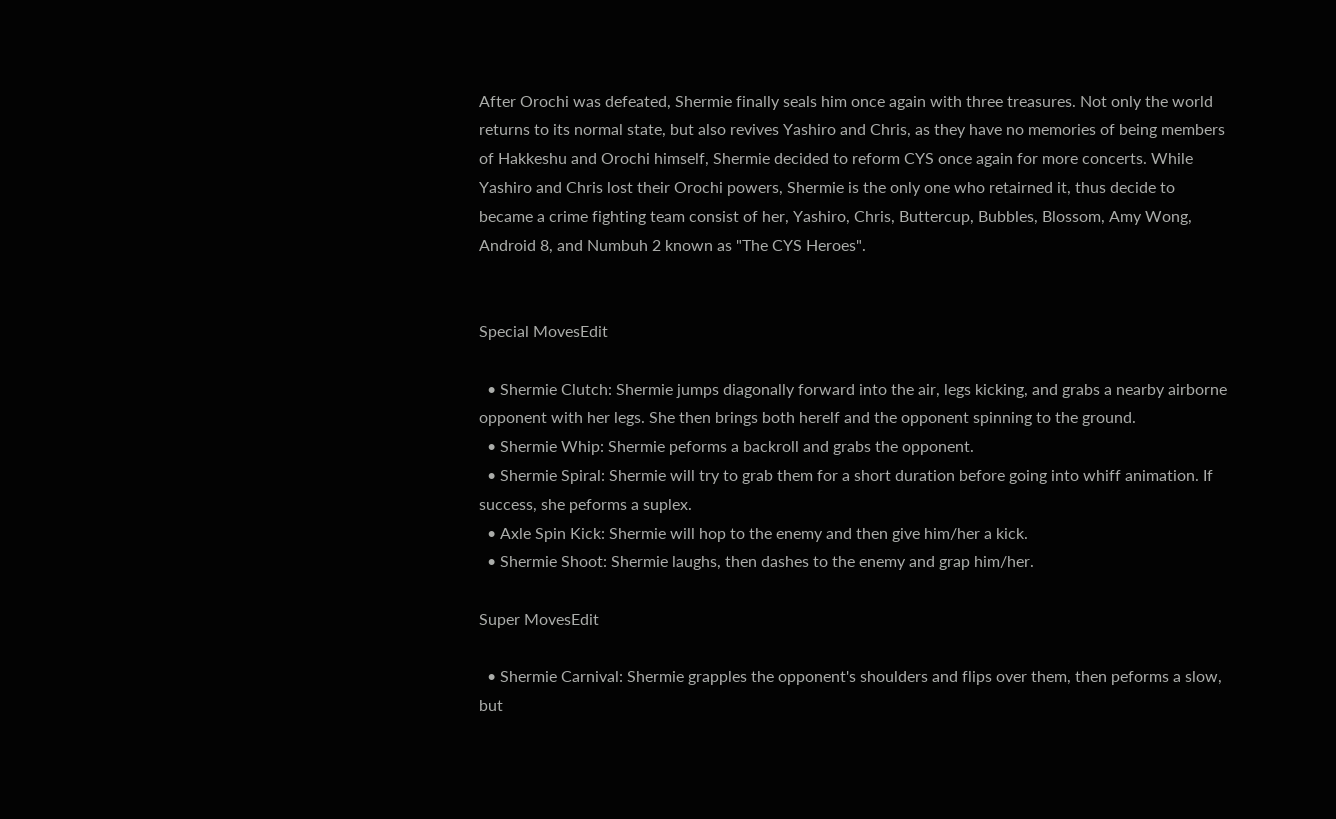After Orochi was defeated, Shermie finally seals him once again with three treasures. Not only the world returns to its normal state, but also revives Yashiro and Chris, as they have no memories of being members of Hakkeshu and Orochi himself, Shermie decided to reform CYS once again for more concerts. While Yashiro and Chris lost their Orochi powers, Shermie is the only one who retairned it, thus decide to became a crime fighting team consist of her, Yashiro, Chris, Buttercup, Bubbles, Blossom, Amy Wong, Android 8, and Numbuh 2 known as "The CYS Heroes".


Special MovesEdit

  • Shermie Clutch: Shermie jumps diagonally forward into the air, legs kicking, and grabs a nearby airborne opponent with her legs. She then brings both herelf and the opponent spinning to the ground.
  • Shermie Whip: Shermie peforms a backroll and grabs the opponent.
  • Shermie Spiral: Shermie will try to grab them for a short duration before going into whiff animation. If success, she peforms a suplex.
  • Axle Spin Kick: Shermie will hop to the enemy and then give him/her a kick.
  • Shermie Shoot: Shermie laughs, then dashes to the enemy and grap him/her.

Super MovesEdit

  • Shermie Carnival: Shermie grapples the opponent's shoulders and flips over them, then peforms a slow, but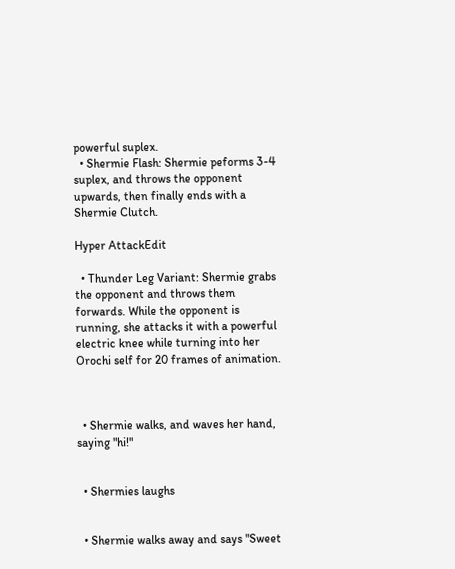powerful suplex.
  • Shermie Flash: Shermie peforms 3-4 suplex, and throws the opponent upwards, then finally ends with a Shermie Clutch.

Hyper AttackEdit

  • Thunder Leg Variant: Shermie grabs the opponent and throws them forwards. While the opponent is running, she attacks it with a powerful electric knee while turning into her Orochi self for 20 frames of animation.



  • Shermie walks, and waves her hand, saying "hi!"


  • Shermies laughs


  • Shermie walks away and says "Sweet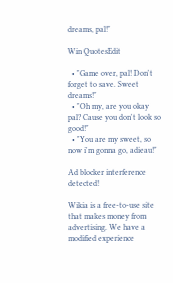dreams, pal!"

Win QuotesEdit

  • "Game over, pal! Don't forget to save. Sweet dreams!"
  • "Oh my, are you okay pal? Cause you don't look so good!"
  • "You are my sweet, so now i'm gonna go, adieau!"

Ad blocker interference detected!

Wikia is a free-to-use site that makes money from advertising. We have a modified experience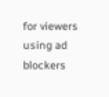for viewers using ad blockers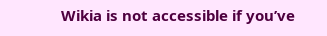Wikia is not accessible if you’ve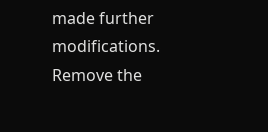made further modifications. Remove the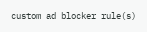custom ad blocker rule(s)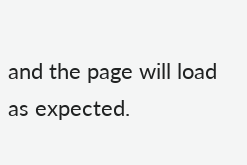and the page will load as expected.